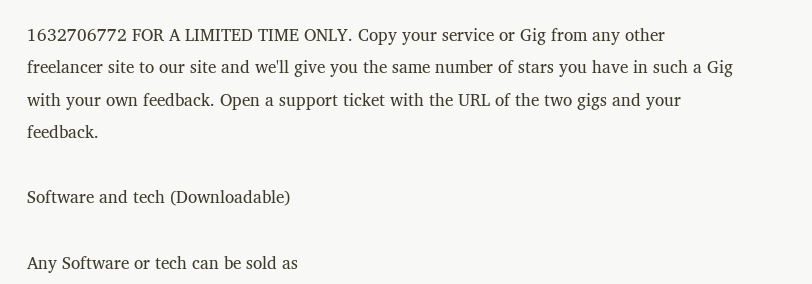1632706772 FOR A LIMITED TIME ONLY. Copy your service or Gig from any other freelancer site to our site and we'll give you the same number of stars you have in such a Gig with your own feedback. Open a support ticket with the URL of the two gigs and your feedback.

Software and tech (Downloadable)

Any Software or tech can be sold as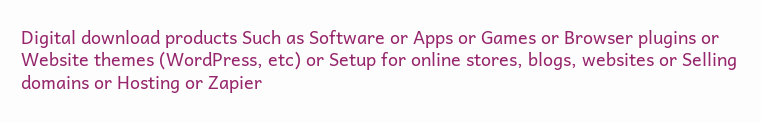Digital download products Such as Software or Apps or Games or Browser plugins or Website themes (WordPress, etc) or Setup for online stores, blogs, websites or Selling domains or Hosting or Zapier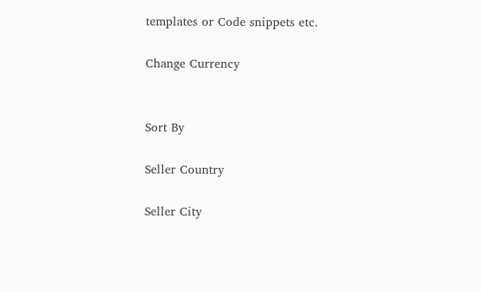templates or Code snippets etc.

Change Currency


Sort By

Seller Country

Seller City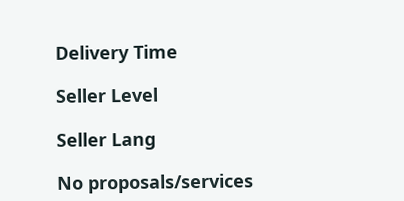Delivery Time

Seller Level

Seller Lang

No proposals/services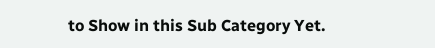to Show in this Sub Category Yet.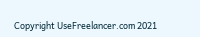Copyright UseFreelancer.com 2021